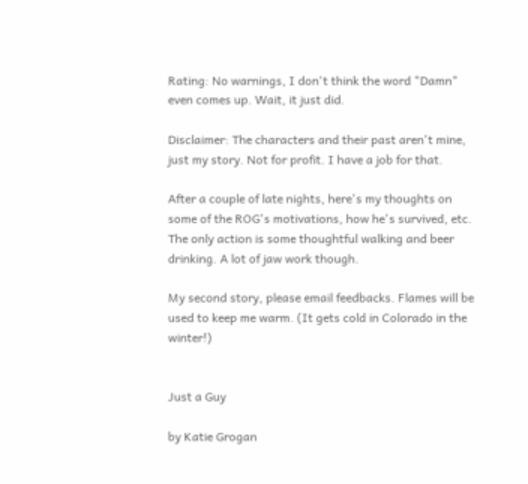Rating: No warnings, I don't think the word "Damn" even comes up. Wait, it just did.

Disclaimer: The characters and their past aren't mine, just my story. Not for profit. I have a job for that.

After a couple of late nights, here's my thoughts on some of the ROG's motivations, how he's survived, etc. The only action is some thoughtful walking and beer drinking. A lot of jaw work though.

My second story, please email feedbacks. Flames will be used to keep me warm. (It gets cold in Colorado in the winter!)


Just a Guy

by Katie Grogan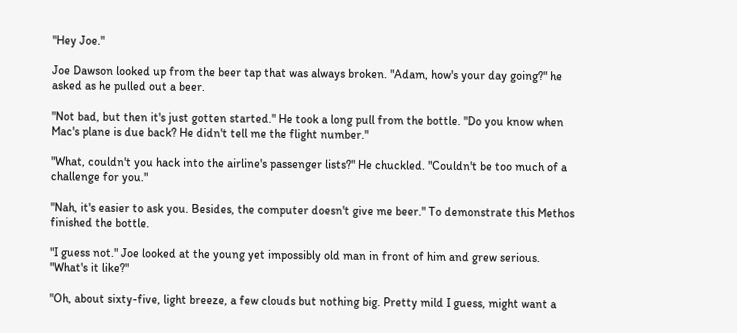"Hey Joe."

Joe Dawson looked up from the beer tap that was always broken. "Adam, how's your day going?" he asked as he pulled out a beer.

"Not bad, but then it's just gotten started." He took a long pull from the bottle. "Do you know when Mac's plane is due back? He didn't tell me the flight number."

"What, couldn't you hack into the airline's passenger lists?" He chuckled. "Couldn't be too much of a challenge for you."

"Nah, it's easier to ask you. Besides, the computer doesn't give me beer." To demonstrate this Methos finished the bottle.

"I guess not." Joe looked at the young yet impossibly old man in front of him and grew serious. "What's it like?"

"Oh, about sixty-five, light breeze, a few clouds but nothing big. Pretty mild I guess, might want a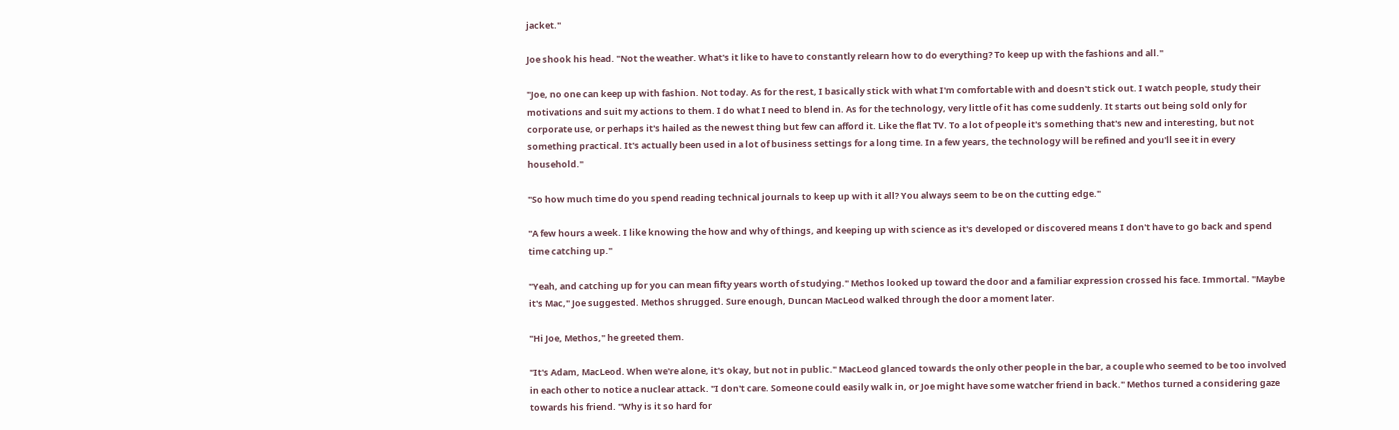jacket."

Joe shook his head. "Not the weather. What's it like to have to constantly relearn how to do everything? To keep up with the fashions and all."

"Joe, no one can keep up with fashion. Not today. As for the rest, I basically stick with what I'm comfortable with and doesn't stick out. I watch people, study their motivations and suit my actions to them. I do what I need to blend in. As for the technology, very little of it has come suddenly. It starts out being sold only for corporate use, or perhaps it's hailed as the newest thing but few can afford it. Like the flat TV. To a lot of people it's something that's new and interesting, but not something practical. It's actually been used in a lot of business settings for a long time. In a few years, the technology will be refined and you'll see it in every household."

"So how much time do you spend reading technical journals to keep up with it all? You always seem to be on the cutting edge."

"A few hours a week. I like knowing the how and why of things, and keeping up with science as it's developed or discovered means I don't have to go back and spend time catching up."

"Yeah, and catching up for you can mean fifty years worth of studying." Methos looked up toward the door and a familiar expression crossed his face. Immortal. "Maybe it's Mac," Joe suggested. Methos shrugged. Sure enough, Duncan MacLeod walked through the door a moment later.

"Hi Joe, Methos," he greeted them.

"It's Adam, MacLeod. When we're alone, it's okay, but not in public." MacLeod glanced towards the only other people in the bar, a couple who seemed to be too involved in each other to notice a nuclear attack. "I don't care. Someone could easily walk in, or Joe might have some watcher friend in back." Methos turned a considering gaze towards his friend. "Why is it so hard for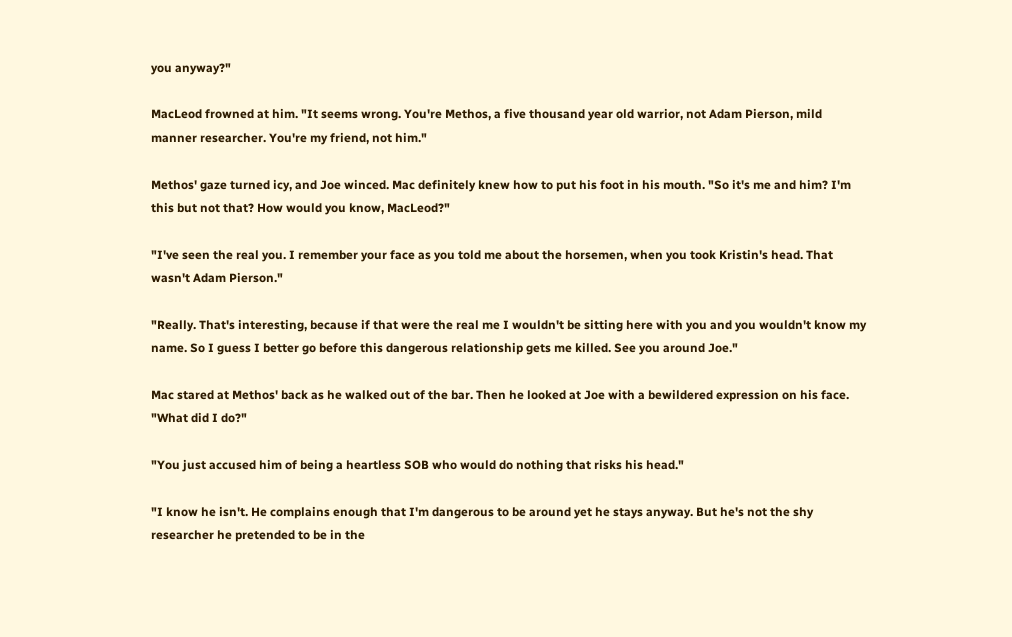you anyway?"

MacLeod frowned at him. "It seems wrong. You're Methos, a five thousand year old warrior, not Adam Pierson, mild manner researcher. You're my friend, not him."

Methos' gaze turned icy, and Joe winced. Mac definitely knew how to put his foot in his mouth. "So it's me and him? I'm this but not that? How would you know, MacLeod?"

"I've seen the real you. I remember your face as you told me about the horsemen, when you took Kristin's head. That wasn't Adam Pierson."

"Really. That's interesting, because if that were the real me I wouldn't be sitting here with you and you wouldn't know my name. So I guess I better go before this dangerous relationship gets me killed. See you around Joe."

Mac stared at Methos' back as he walked out of the bar. Then he looked at Joe with a bewildered expression on his face. "What did I do?"

"You just accused him of being a heartless SOB who would do nothing that risks his head."

"I know he isn't. He complains enough that I'm dangerous to be around yet he stays anyway. But he's not the shy researcher he pretended to be in the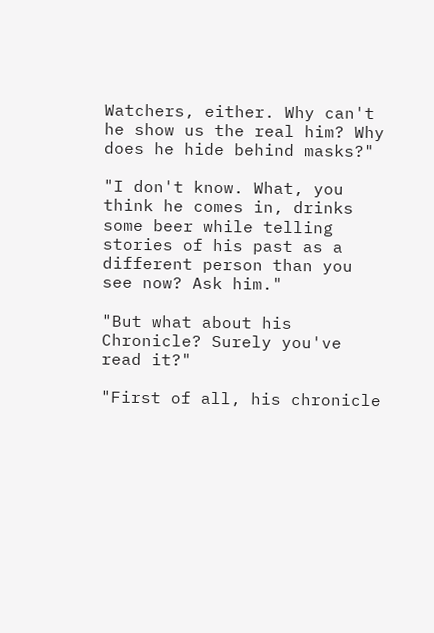Watchers, either. Why can't he show us the real him? Why does he hide behind masks?"

"I don't know. What, you think he comes in, drinks some beer while telling stories of his past as a different person than you see now? Ask him."

"But what about his Chronicle? Surely you've read it?"

"First of all, his chronicle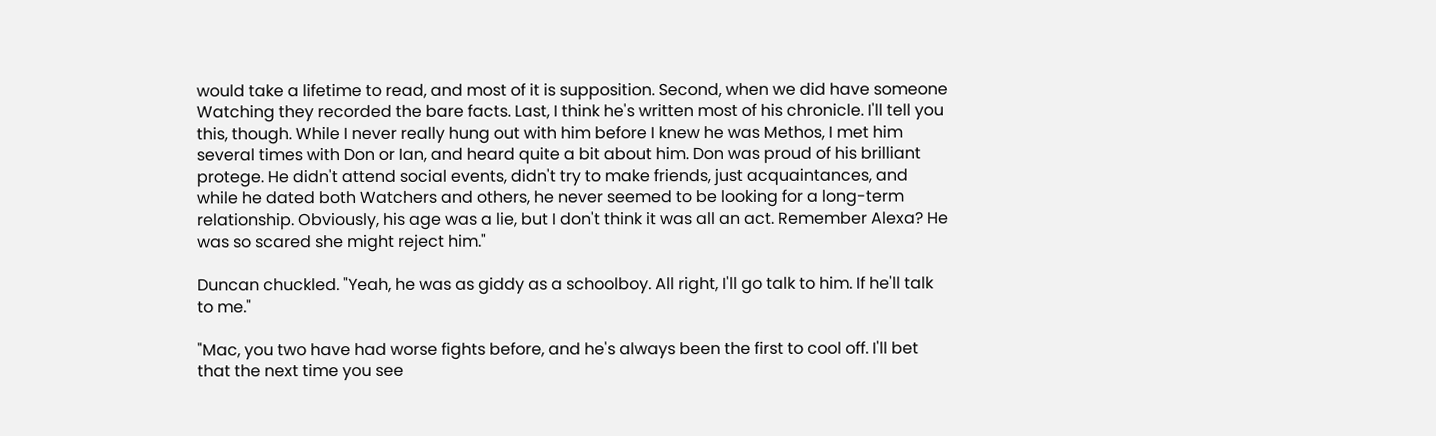would take a lifetime to read, and most of it is supposition. Second, when we did have someone Watching they recorded the bare facts. Last, I think he's written most of his chronicle. I'll tell you this, though. While I never really hung out with him before I knew he was Methos, I met him several times with Don or Ian, and heard quite a bit about him. Don was proud of his brilliant protege. He didn't attend social events, didn't try to make friends, just acquaintances, and while he dated both Watchers and others, he never seemed to be looking for a long-term relationship. Obviously, his age was a lie, but I don't think it was all an act. Remember Alexa? He was so scared she might reject him."

Duncan chuckled. "Yeah, he was as giddy as a schoolboy. All right, I'll go talk to him. If he'll talk to me."

"Mac, you two have had worse fights before, and he's always been the first to cool off. I'll bet that the next time you see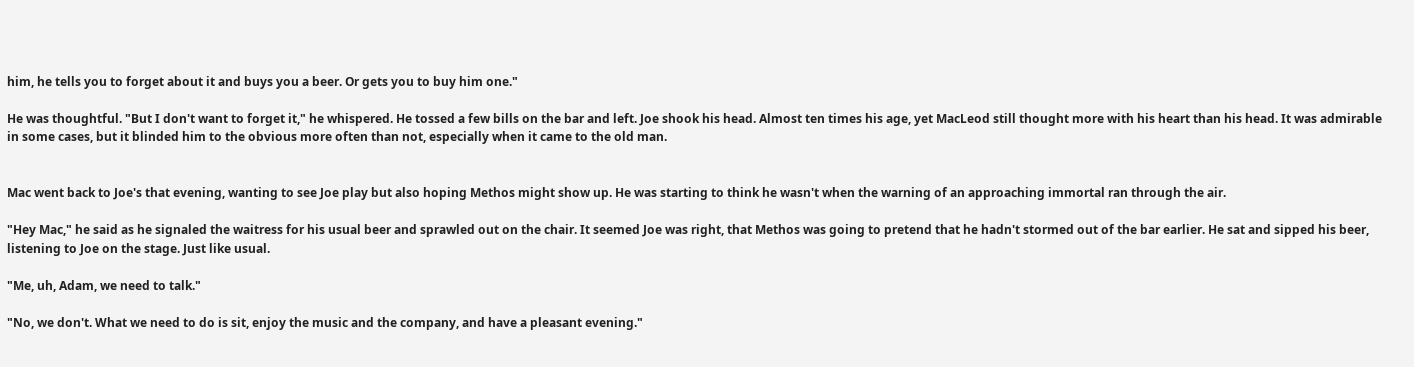him, he tells you to forget about it and buys you a beer. Or gets you to buy him one."

He was thoughtful. "But I don't want to forget it," he whispered. He tossed a few bills on the bar and left. Joe shook his head. Almost ten times his age, yet MacLeod still thought more with his heart than his head. It was admirable in some cases, but it blinded him to the obvious more often than not, especially when it came to the old man.


Mac went back to Joe's that evening, wanting to see Joe play but also hoping Methos might show up. He was starting to think he wasn't when the warning of an approaching immortal ran through the air.

"Hey Mac," he said as he signaled the waitress for his usual beer and sprawled out on the chair. It seemed Joe was right, that Methos was going to pretend that he hadn't stormed out of the bar earlier. He sat and sipped his beer, listening to Joe on the stage. Just like usual.

"Me, uh, Adam, we need to talk."

"No, we don't. What we need to do is sit, enjoy the music and the company, and have a pleasant evening."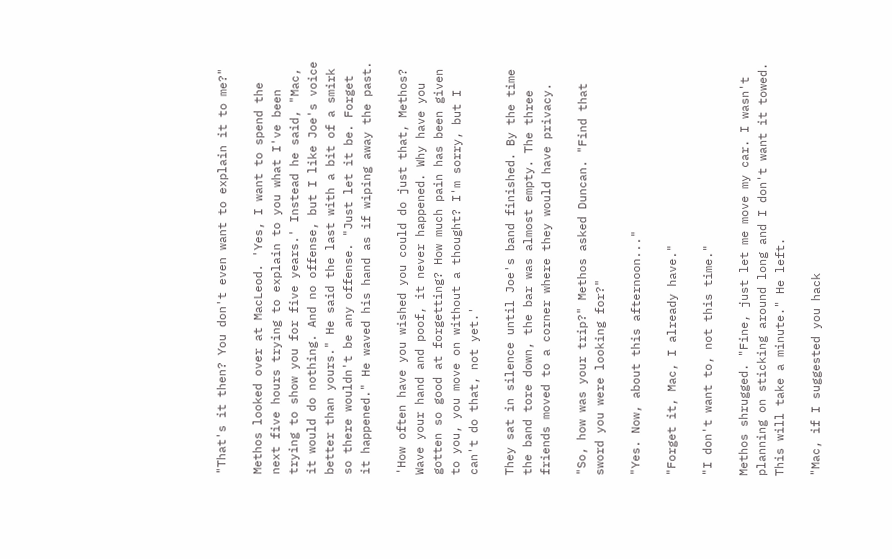"That's it then? You don't even want to explain it to me?"

Methos looked over at MacLeod. 'Yes, I want to spend the next five hours trying to explain to you what I've been trying to show you for five years.' Instead he said, "Mac, it would do nothing. And no offense, but I like Joe's voice better than yours." He said the last with a bit of a smirk so there wouldn't be any offense. "Just let it be. Forget it happened." He waved his hand as if wiping away the past.

'How often have you wished you could do just that, Methos? Wave your hand and poof, it never happened. Why have you gotten so good at forgetting? How much pain has been given to you, you move on without a thought? I'm sorry, but I can't do that, not yet.'

They sat in silence until Joe's band finished. By the time the band tore down, the bar was almost empty. The three friends moved to a corner where they would have privacy.

"So, how was your trip?" Methos asked Duncan. "Find that sword you were looking for?"

"Yes. Now, about this afternoon..."

"Forget it, Mac, I already have."

"I don't want to, not this time."

Methos shrugged. "Fine, just let me move my car. I wasn't planning on sticking around long and I don't want it towed. This will take a minute." He left.

"Mac, if I suggested you hack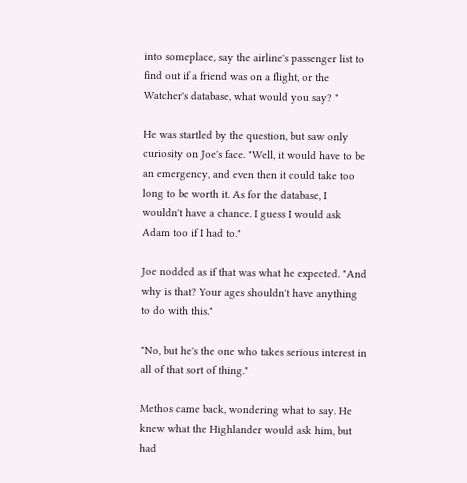into someplace, say the airline's passenger list to find out if a friend was on a flight, or the Watcher's database, what would you say? "

He was startled by the question, but saw only curiosity on Joe's face. "Well, it would have to be an emergency, and even then it could take too long to be worth it. As for the database, I wouldn't have a chance. I guess I would ask Adam too if I had to."

Joe nodded as if that was what he expected. "And why is that? Your ages shouldn't have anything to do with this."

"No, but he's the one who takes serious interest in all of that sort of thing."

Methos came back, wondering what to say. He knew what the Highlander would ask him, but had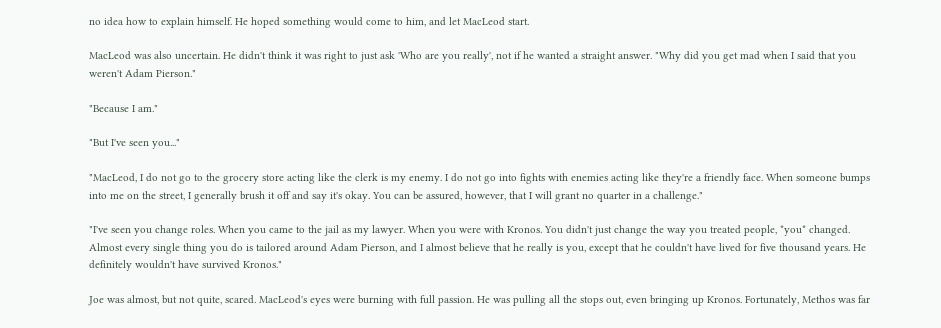no idea how to explain himself. He hoped something would come to him, and let MacLeod start.

MacLeod was also uncertain. He didn't think it was right to just ask 'Who are you really', not if he wanted a straight answer. "Why did you get mad when I said that you weren't Adam Pierson."

"Because I am."

"But I've seen you..."

"MacLeod, I do not go to the grocery store acting like the clerk is my enemy. I do not go into fights with enemies acting like they're a friendly face. When someone bumps into me on the street, I generally brush it off and say it's okay. You can be assured, however, that I will grant no quarter in a challenge."

"I've seen you change roles. When you came to the jail as my lawyer. When you were with Kronos. You didn't just change the way you treated people, *you* changed. Almost every single thing you do is tailored around Adam Pierson, and I almost believe that he really is you, except that he couldn't have lived for five thousand years. He definitely wouldn't have survived Kronos."

Joe was almost, but not quite, scared. MacLeod's eyes were burning with full passion. He was pulling all the stops out, even bringing up Kronos. Fortunately, Methos was far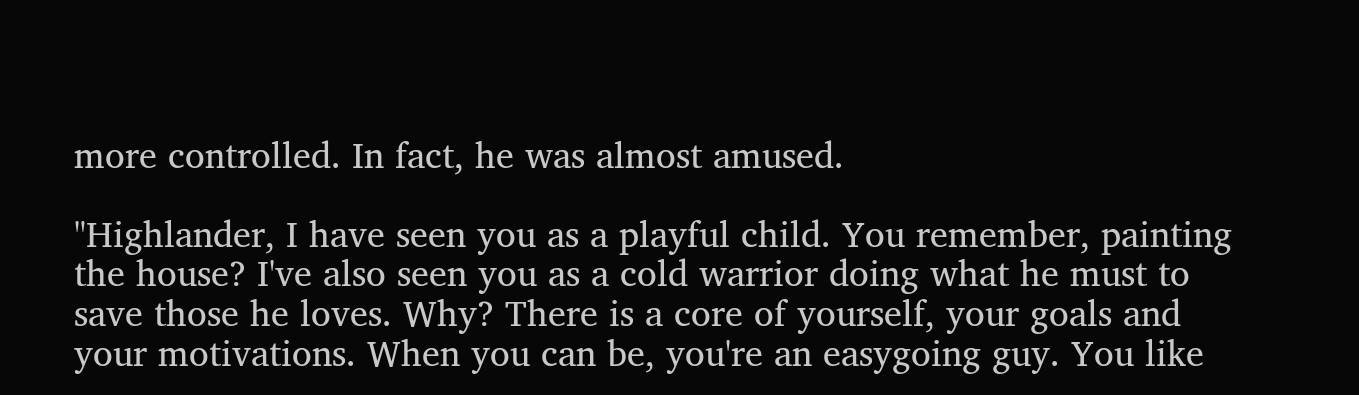more controlled. In fact, he was almost amused.

"Highlander, I have seen you as a playful child. You remember, painting the house? I've also seen you as a cold warrior doing what he must to save those he loves. Why? There is a core of yourself, your goals and your motivations. When you can be, you're an easygoing guy. You like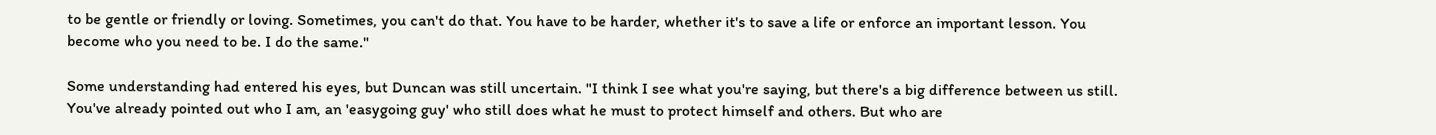to be gentle or friendly or loving. Sometimes, you can't do that. You have to be harder, whether it's to save a life or enforce an important lesson. You become who you need to be. I do the same."

Some understanding had entered his eyes, but Duncan was still uncertain. "I think I see what you're saying, but there's a big difference between us still. You've already pointed out who I am, an 'easygoing guy' who still does what he must to protect himself and others. But who are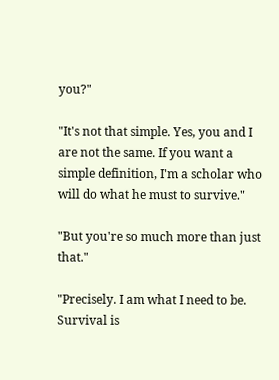you?"

"It's not that simple. Yes, you and I are not the same. If you want a simple definition, I'm a scholar who will do what he must to survive."

"But you're so much more than just that."

"Precisely. I am what I need to be. Survival is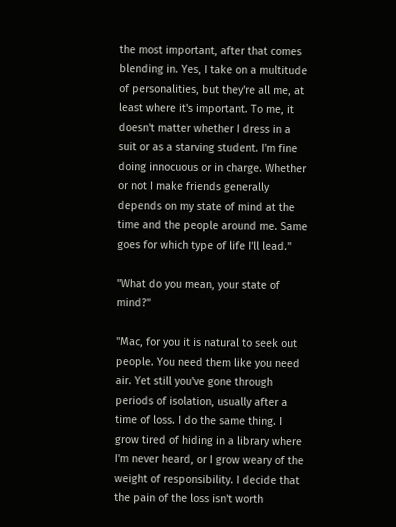the most important, after that comes blending in. Yes, I take on a multitude of personalities, but they're all me, at least where it's important. To me, it doesn't matter whether I dress in a suit or as a starving student. I'm fine doing innocuous or in charge. Whether or not I make friends generally depends on my state of mind at the time and the people around me. Same goes for which type of life I'll lead."

"What do you mean, your state of mind?"

"Mac, for you it is natural to seek out people. You need them like you need air. Yet still you've gone through periods of isolation, usually after a time of loss. I do the same thing. I grow tired of hiding in a library where I'm never heard, or I grow weary of the weight of responsibility. I decide that the pain of the loss isn't worth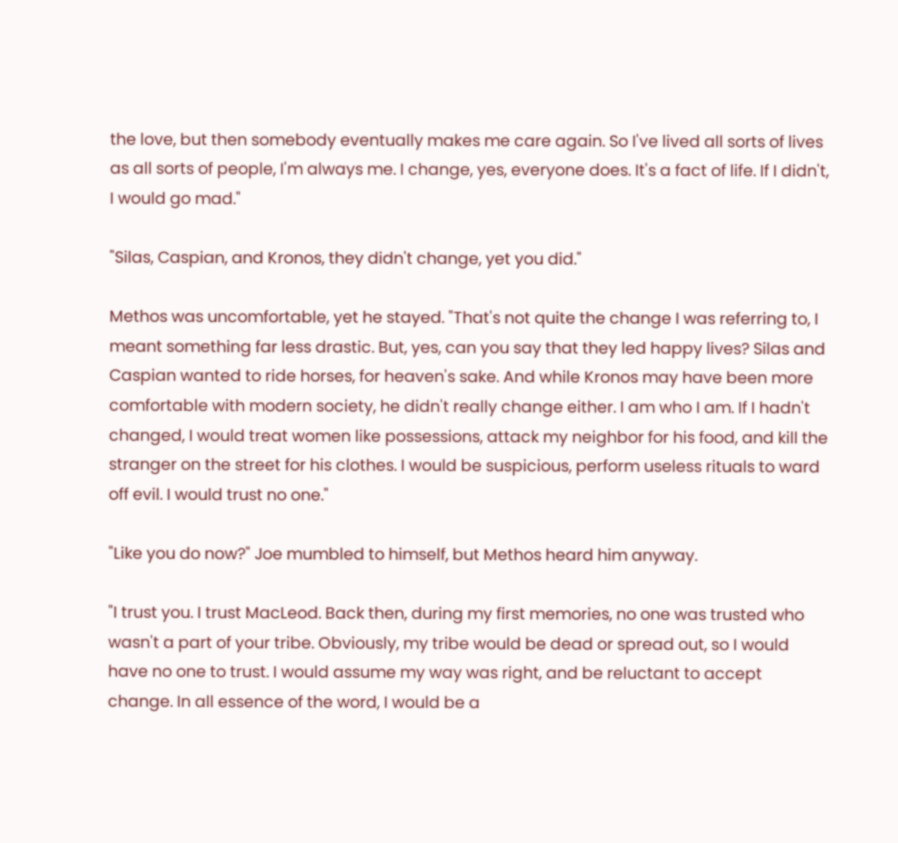the love, but then somebody eventually makes me care again. So I've lived all sorts of lives as all sorts of people, I'm always me. I change, yes, everyone does. It's a fact of life. If I didn't, I would go mad."

"Silas, Caspian, and Kronos, they didn't change, yet you did."

Methos was uncomfortable, yet he stayed. "That's not quite the change I was referring to, I meant something far less drastic. But, yes, can you say that they led happy lives? Silas and Caspian wanted to ride horses, for heaven's sake. And while Kronos may have been more comfortable with modern society, he didn't really change either. I am who I am. If I hadn't changed, I would treat women like possessions, attack my neighbor for his food, and kill the stranger on the street for his clothes. I would be suspicious, perform useless rituals to ward off evil. I would trust no one."

"Like you do now?" Joe mumbled to himself, but Methos heard him anyway.

"I trust you. I trust MacLeod. Back then, during my first memories, no one was trusted who wasn't a part of your tribe. Obviously, my tribe would be dead or spread out, so I would have no one to trust. I would assume my way was right, and be reluctant to accept change. In all essence of the word, I would be a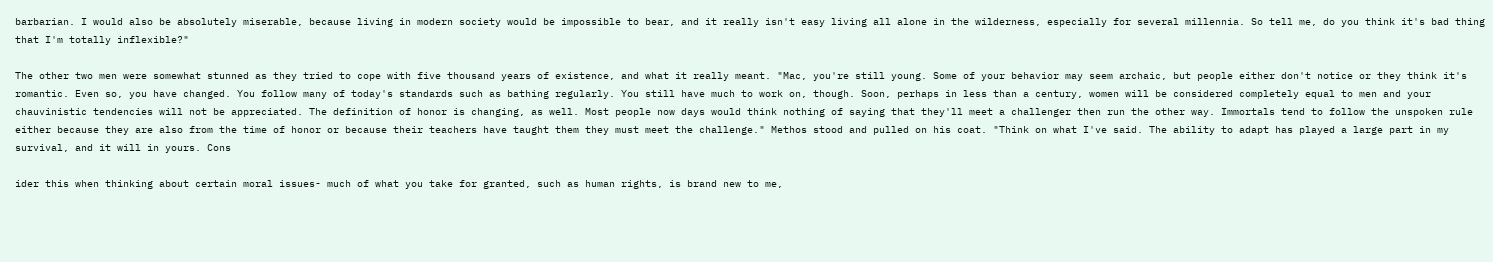barbarian. I would also be absolutely miserable, because living in modern society would be impossible to bear, and it really isn't easy living all alone in the wilderness, especially for several millennia. So tell me, do you think it's bad thing that I'm totally inflexible?"

The other two men were somewhat stunned as they tried to cope with five thousand years of existence, and what it really meant. "Mac, you're still young. Some of your behavior may seem archaic, but people either don't notice or they think it's romantic. Even so, you have changed. You follow many of today's standards such as bathing regularly. You still have much to work on, though. Soon, perhaps in less than a century, women will be considered completely equal to men and your chauvinistic tendencies will not be appreciated. The definition of honor is changing, as well. Most people now days would think nothing of saying that they'll meet a challenger then run the other way. Immortals tend to follow the unspoken rule either because they are also from the time of honor or because their teachers have taught them they must meet the challenge." Methos stood and pulled on his coat. "Think on what I've said. The ability to adapt has played a large part in my survival, and it will in yours. Cons

ider this when thinking about certain moral issues- much of what you take for granted, such as human rights, is brand new to me,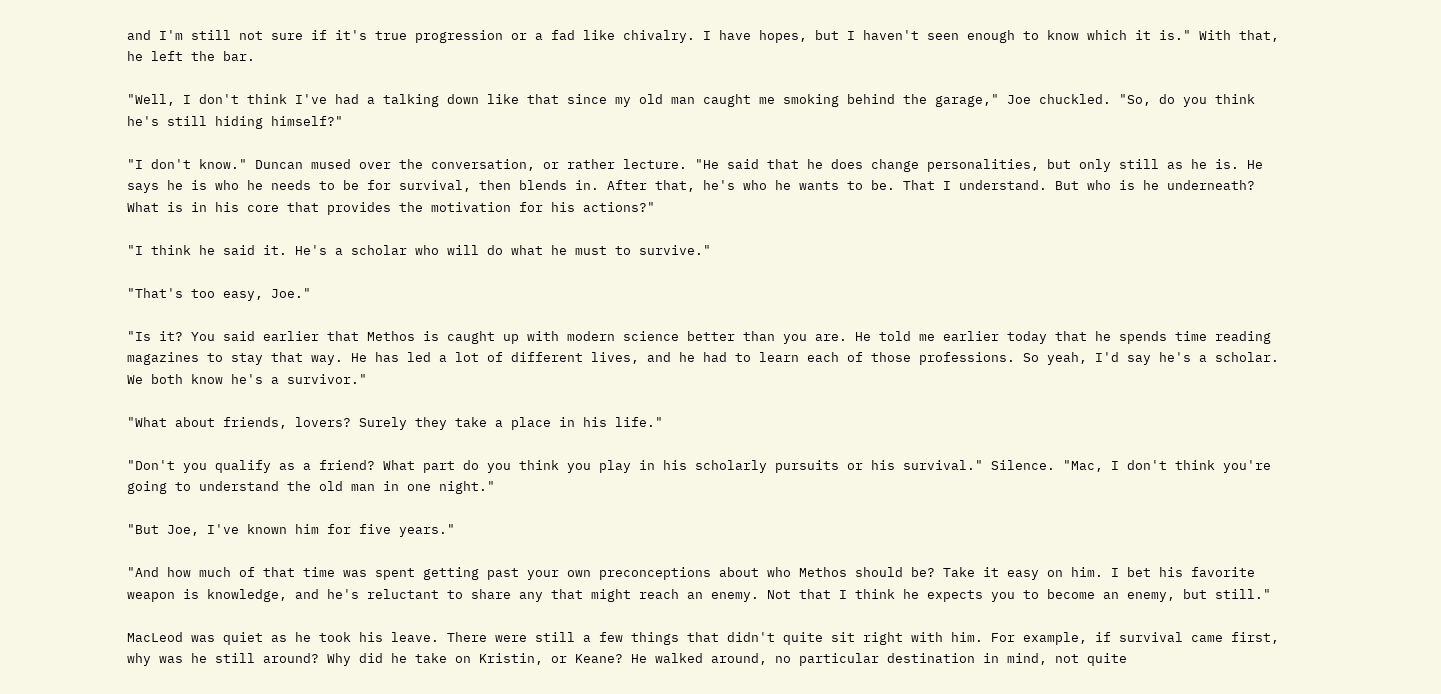and I'm still not sure if it's true progression or a fad like chivalry. I have hopes, but I haven't seen enough to know which it is." With that, he left the bar.

"Well, I don't think I've had a talking down like that since my old man caught me smoking behind the garage," Joe chuckled. "So, do you think he's still hiding himself?"

"I don't know." Duncan mused over the conversation, or rather lecture. "He said that he does change personalities, but only still as he is. He says he is who he needs to be for survival, then blends in. After that, he's who he wants to be. That I understand. But who is he underneath? What is in his core that provides the motivation for his actions?"

"I think he said it. He's a scholar who will do what he must to survive."

"That's too easy, Joe."

"Is it? You said earlier that Methos is caught up with modern science better than you are. He told me earlier today that he spends time reading magazines to stay that way. He has led a lot of different lives, and he had to learn each of those professions. So yeah, I'd say he's a scholar. We both know he's a survivor."

"What about friends, lovers? Surely they take a place in his life."

"Don't you qualify as a friend? What part do you think you play in his scholarly pursuits or his survival." Silence. "Mac, I don't think you're going to understand the old man in one night."

"But Joe, I've known him for five years."

"And how much of that time was spent getting past your own preconceptions about who Methos should be? Take it easy on him. I bet his favorite weapon is knowledge, and he's reluctant to share any that might reach an enemy. Not that I think he expects you to become an enemy, but still."

MacLeod was quiet as he took his leave. There were still a few things that didn't quite sit right with him. For example, if survival came first, why was he still around? Why did he take on Kristin, or Keane? He walked around, no particular destination in mind, not quite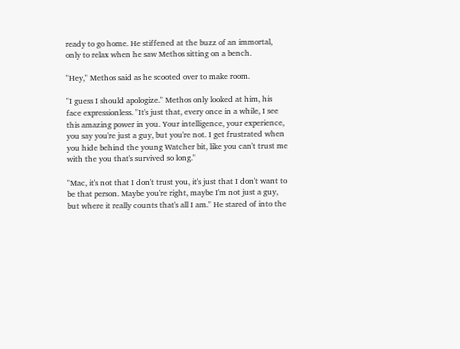ready to go home. He stiffened at the buzz of an immortal, only to relax when he saw Methos sitting on a bench.

"Hey," Methos said as he scooted over to make room.

"I guess I should apologize." Methos only looked at him, his face expressionless. "It's just that, every once in a while, I see this amazing power in you. Your intelligence, your experience, you say you're just a guy, but you're not. I get frustrated when you hide behind the young Watcher bit, like you can't trust me with the you that's survived so long."

"Mac, it's not that I don't trust you, it's just that I don't want to be that person. Maybe you're right, maybe I'm not just a guy, but where it really counts that's all I am." He stared of into the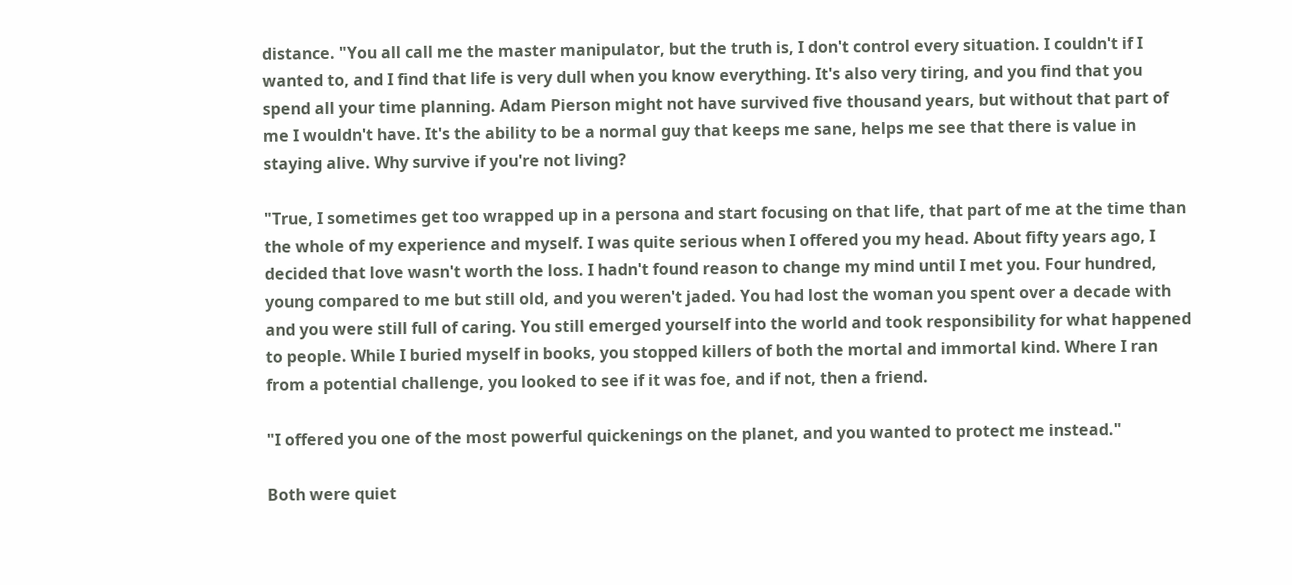distance. "You all call me the master manipulator, but the truth is, I don't control every situation. I couldn't if I wanted to, and I find that life is very dull when you know everything. It's also very tiring, and you find that you spend all your time planning. Adam Pierson might not have survived five thousand years, but without that part of me I wouldn't have. It's the ability to be a normal guy that keeps me sane, helps me see that there is value in staying alive. Why survive if you're not living?

"True, I sometimes get too wrapped up in a persona and start focusing on that life, that part of me at the time than the whole of my experience and myself. I was quite serious when I offered you my head. About fifty years ago, I decided that love wasn't worth the loss. I hadn't found reason to change my mind until I met you. Four hundred, young compared to me but still old, and you weren't jaded. You had lost the woman you spent over a decade with and you were still full of caring. You still emerged yourself into the world and took responsibility for what happened to people. While I buried myself in books, you stopped killers of both the mortal and immortal kind. Where I ran from a potential challenge, you looked to see if it was foe, and if not, then a friend.

"I offered you one of the most powerful quickenings on the planet, and you wanted to protect me instead."

Both were quiet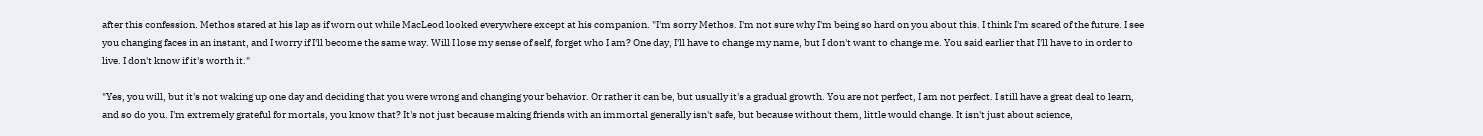after this confession. Methos stared at his lap as if worn out while MacLeod looked everywhere except at his companion. "I'm sorry Methos. I'm not sure why I'm being so hard on you about this. I think I'm scared of the future. I see you changing faces in an instant, and I worry if I'll become the same way. Will I lose my sense of self, forget who I am? One day, I'll have to change my name, but I don't want to change me. You said earlier that I'll have to in order to live. I don't know if it's worth it."

"Yes, you will, but it's not waking up one day and deciding that you were wrong and changing your behavior. Or rather it can be, but usually it's a gradual growth. You are not perfect, I am not perfect. I still have a great deal to learn, and so do you. I'm extremely grateful for mortals, you know that? It's not just because making friends with an immortal generally isn't safe, but because without them, little would change. It isn't just about science,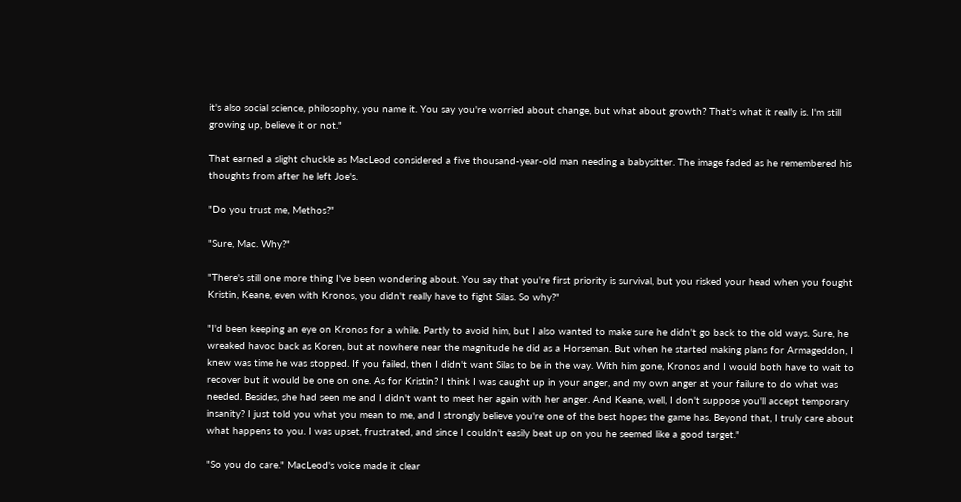it's also social science, philosophy, you name it. You say you're worried about change, but what about growth? That's what it really is. I'm still growing up, believe it or not."

That earned a slight chuckle as MacLeod considered a five thousand-year-old man needing a babysitter. The image faded as he remembered his thoughts from after he left Joe's.

"Do you trust me, Methos?"

"Sure, Mac. Why?"

"There's still one more thing I've been wondering about. You say that you're first priority is survival, but you risked your head when you fought Kristin, Keane, even with Kronos, you didn't really have to fight Silas. So why?"

"I'd been keeping an eye on Kronos for a while. Partly to avoid him, but I also wanted to make sure he didn't go back to the old ways. Sure, he wreaked havoc back as Koren, but at nowhere near the magnitude he did as a Horseman. But when he started making plans for Armageddon, I knew was time he was stopped. If you failed, then I didn't want Silas to be in the way. With him gone, Kronos and I would both have to wait to recover but it would be one on one. As for Kristin? I think I was caught up in your anger, and my own anger at your failure to do what was needed. Besides, she had seen me and I didn't want to meet her again with her anger. And Keane, well, I don't suppose you'll accept temporary insanity? I just told you what you mean to me, and I strongly believe you're one of the best hopes the game has. Beyond that, I truly care about what happens to you. I was upset, frustrated, and since I couldn't easily beat up on you he seemed like a good target."

"So you do care." MacLeod's voice made it clear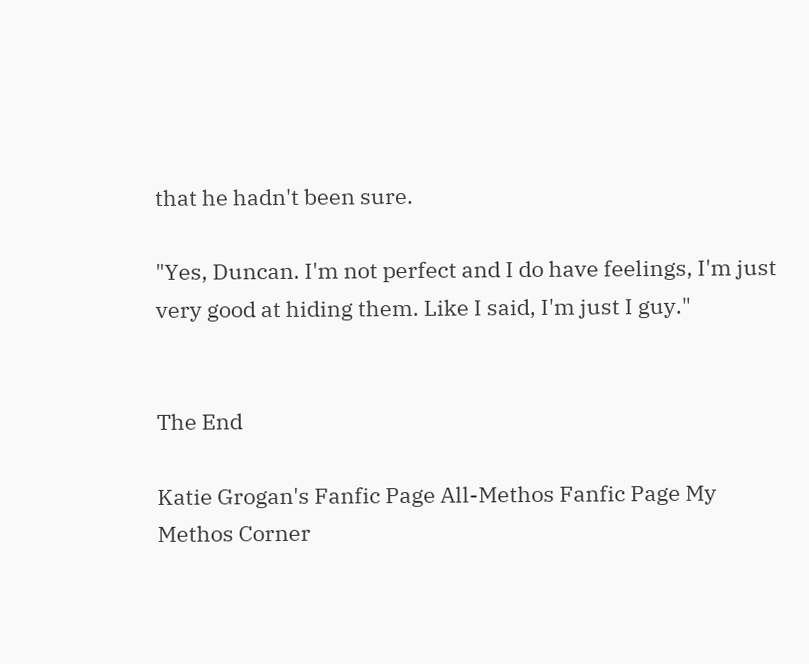that he hadn't been sure.

"Yes, Duncan. I'm not perfect and I do have feelings, I'm just very good at hiding them. Like I said, I'm just I guy."


The End

Katie Grogan's Fanfic Page All-Methos Fanfic Page My Methos Corner